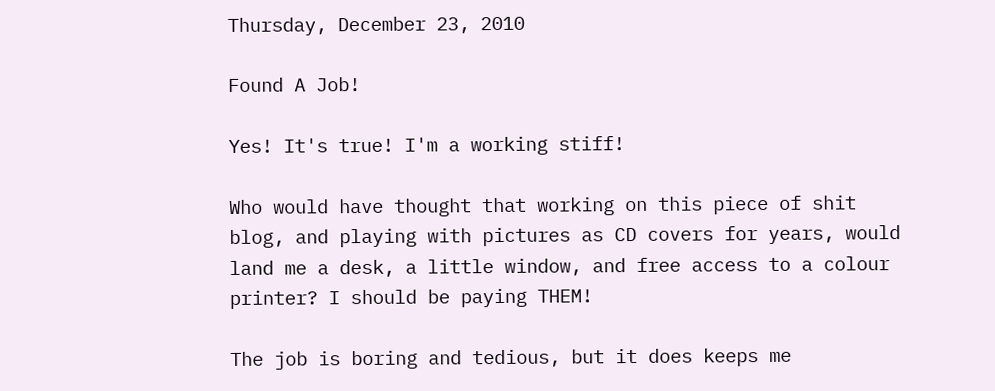Thursday, December 23, 2010

Found A Job!

Yes! It's true! I'm a working stiff!

Who would have thought that working on this piece of shit blog, and playing with pictures as CD covers for years, would land me a desk, a little window, and free access to a colour printer? I should be paying THEM!

The job is boring and tedious, but it does keeps me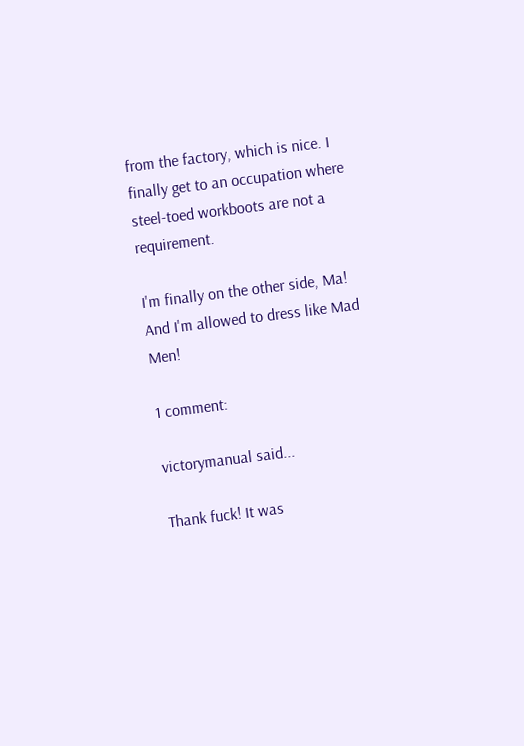from the factory, which is nice. I finally get to an occupation where steel-toed workboots are not a requirement.

I'm finally on the other side, Ma! And I'm allowed to dress like Mad Men!

1 comment:

victorymanual said...

Thank fuck! It was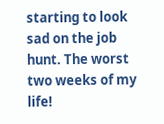starting to look sad on the job hunt. The worst two weeks of my life!